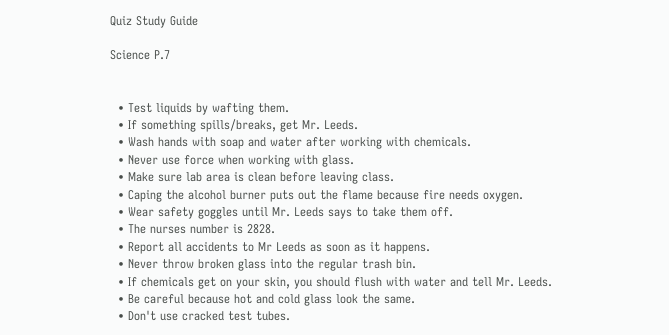Quiz Study Guide

Science P.7


  • Test liquids by wafting them.
  • If something spills/breaks, get Mr. Leeds.
  • Wash hands with soap and water after working with chemicals.
  • Never use force when working with glass.
  • Make sure lab area is clean before leaving class.
  • Caping the alcohol burner puts out the flame because fire needs oxygen.
  • Wear safety goggles until Mr. Leeds says to take them off.
  • The nurses number is 2828.
  • Report all accidents to Mr Leeds as soon as it happens.
  • Never throw broken glass into the regular trash bin.
  • If chemicals get on your skin, you should flush with water and tell Mr. Leeds.
  • Be careful because hot and cold glass look the same.
  • Don't use cracked test tubes.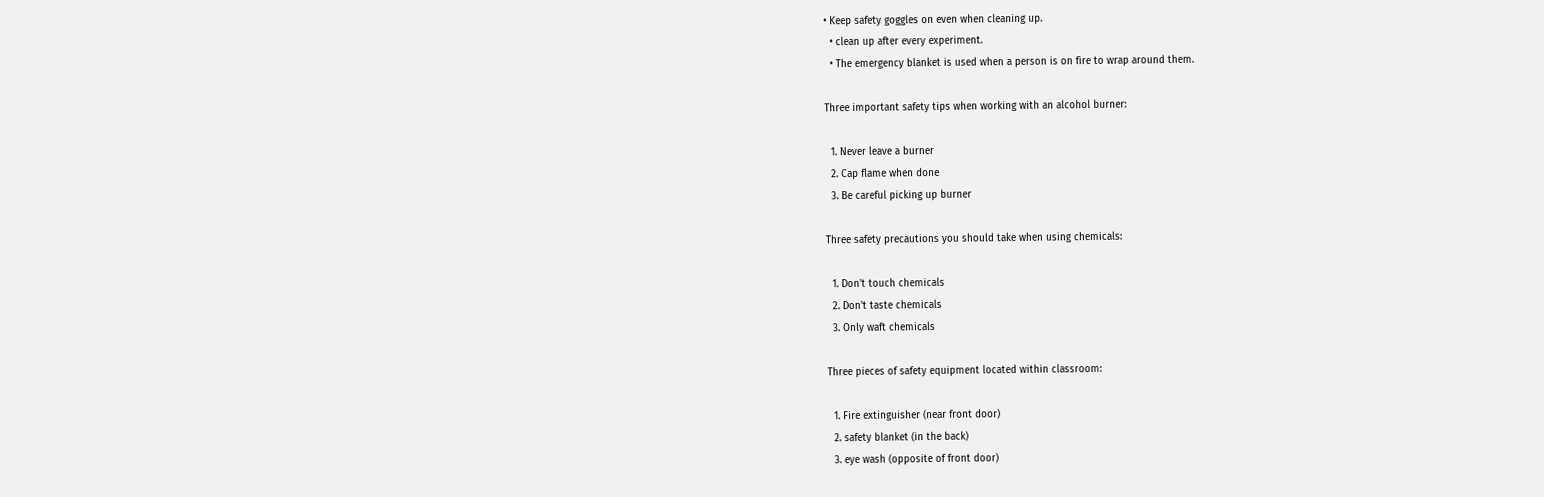• Keep safety goggles on even when cleaning up.
  • clean up after every experiment.
  • The emergency blanket is used when a person is on fire to wrap around them.

Three important safety tips when working with an alcohol burner:

  1. Never leave a burner
  2. Cap flame when done
  3. Be careful picking up burner

Three safety precautions you should take when using chemicals:

  1. Don't touch chemicals
  2. Don't taste chemicals
  3. Only waft chemicals

Three pieces of safety equipment located within classroom:

  1. Fire extinguisher (near front door)
  2. safety blanket (in the back)
  3. eye wash (opposite of front door)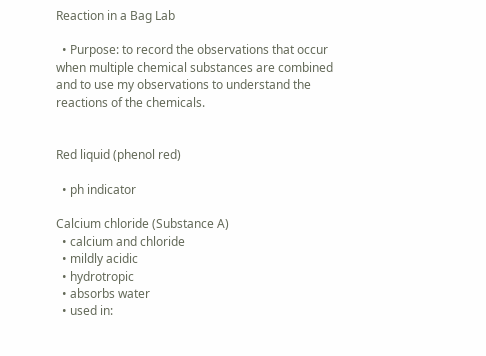Reaction in a Bag Lab

  • Purpose: to record the observations that occur when multiple chemical substances are combined and to use my observations to understand the reactions of the chemicals.


Red liquid (phenol red)

  • ph indicator

Calcium chloride (Substance A)
  • calcium and chloride
  • mildly acidic
  • hydrotropic
  • absorbs water
  • used in: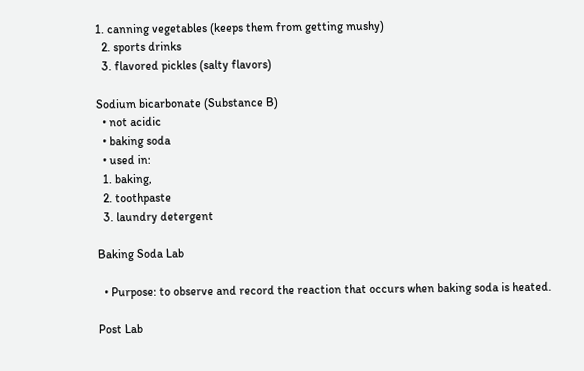1. canning vegetables (keeps them from getting mushy)
  2. sports drinks
  3. flavored pickles (salty flavors)

Sodium bicarbonate (Substance B)
  • not acidic
  • baking soda
  • used in:
  1. baking,
  2. toothpaste
  3. laundry detergent

Baking Soda Lab

  • Purpose: to observe and record the reaction that occurs when baking soda is heated.

Post Lab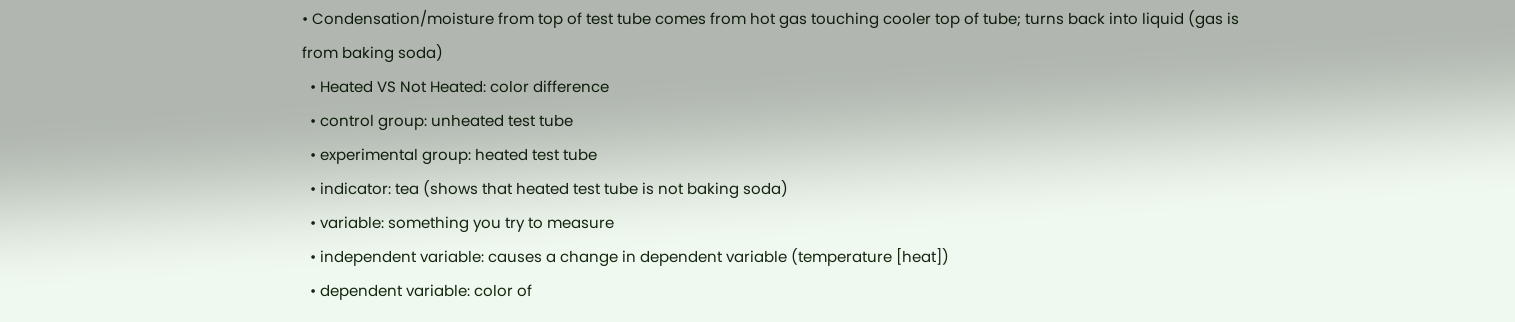• Condensation/moisture from top of test tube comes from hot gas touching cooler top of tube; turns back into liquid (gas is from baking soda)
  • Heated VS Not Heated: color difference
  • control group: unheated test tube
  • experimental group: heated test tube
  • indicator: tea (shows that heated test tube is not baking soda)
  • variable: something you try to measure
  • independent variable: causes a change in dependent variable (temperature [heat])
  • dependent variable: color of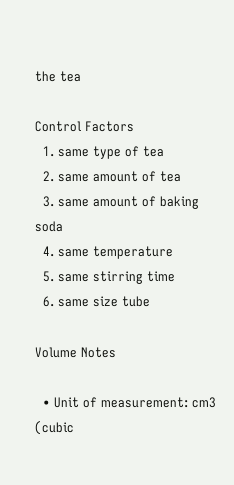the tea

Control Factors
  1. same type of tea
  2. same amount of tea
  3. same amount of baking soda
  4. same temperature
  5. same stirring time
  6. same size tube

Volume Notes

  • Unit of measurement: cm3 (cubic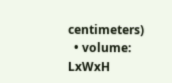centimeters)
  • volume: LxWxH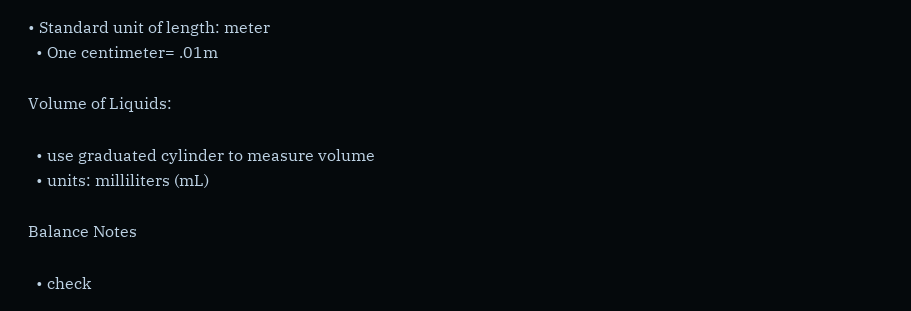• Standard unit of length: meter
  • One centimeter= .01m

Volume of Liquids:

  • use graduated cylinder to measure volume
  • units: milliliters (mL)

Balance Notes

  • check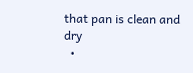that pan is clean and dry
  •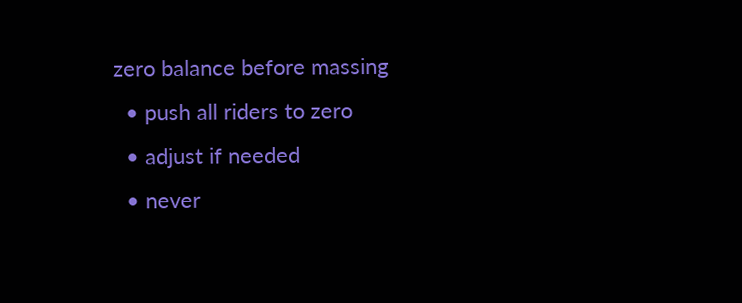zero balance before massing
  • push all riders to zero
  • adjust if needed
  • never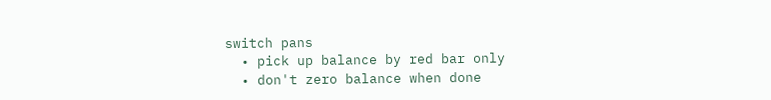switch pans
  • pick up balance by red bar only
  • don't zero balance when done